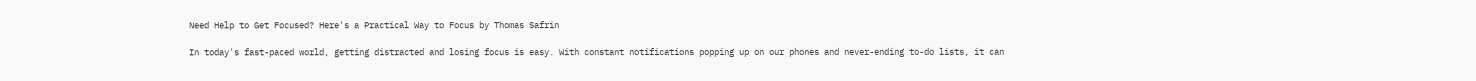Need Help to Get Focused? Here's a Practical Way to Focus by Thomas Safrin

In today's fast-paced world, getting distracted and losing focus is easy. With constant notifications popping up on our phones and never-ending to-do lists, it can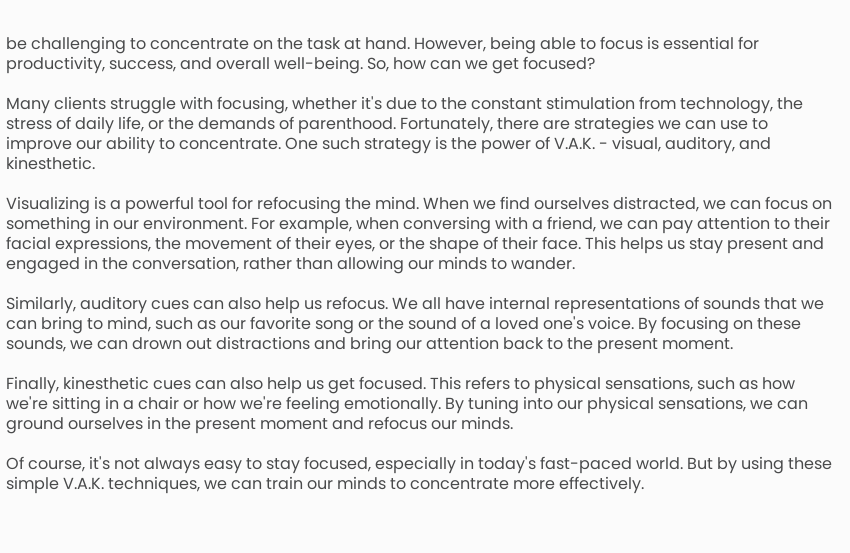be challenging to concentrate on the task at hand. However, being able to focus is essential for productivity, success, and overall well-being. So, how can we get focused?

Many clients struggle with focusing, whether it's due to the constant stimulation from technology, the stress of daily life, or the demands of parenthood. Fortunately, there are strategies we can use to improve our ability to concentrate. One such strategy is the power of V.A.K. - visual, auditory, and kinesthetic.

Visualizing is a powerful tool for refocusing the mind. When we find ourselves distracted, we can focus on something in our environment. For example, when conversing with a friend, we can pay attention to their facial expressions, the movement of their eyes, or the shape of their face. This helps us stay present and engaged in the conversation, rather than allowing our minds to wander.

Similarly, auditory cues can also help us refocus. We all have internal representations of sounds that we can bring to mind, such as our favorite song or the sound of a loved one's voice. By focusing on these sounds, we can drown out distractions and bring our attention back to the present moment.

Finally, kinesthetic cues can also help us get focused. This refers to physical sensations, such as how we're sitting in a chair or how we're feeling emotionally. By tuning into our physical sensations, we can ground ourselves in the present moment and refocus our minds.

Of course, it's not always easy to stay focused, especially in today's fast-paced world. But by using these simple V.A.K. techniques, we can train our minds to concentrate more effectively.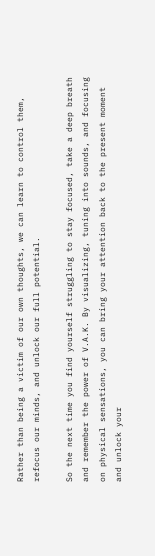Rather than being a victim of our own thoughts, we can learn to control them, refocus our minds, and unlock our full potential.

So the next time you find yourself struggling to stay focused, take a deep breath and remember the power of V.A.K. By visualizing, tuning into sounds, and focusing on physical sensations, you can bring your attention back to the present moment and unlock your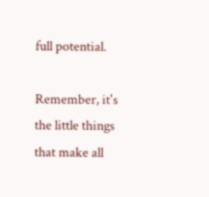full potential.

Remember, it's the little things that make all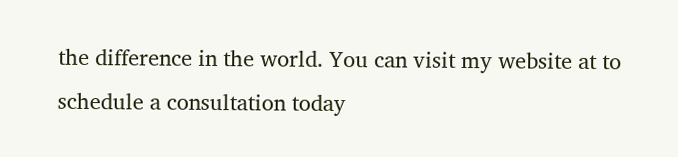the difference in the world. You can visit my website at to schedule a consultation today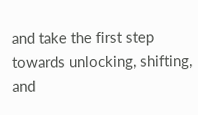and take the first step towards unlocking, shifting, and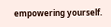empowering yourself.